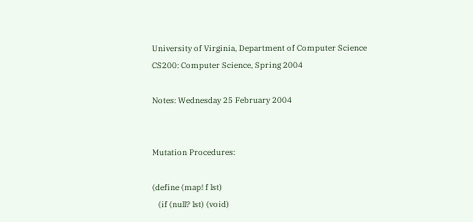University of Virginia, Department of Computer Science
CS200: Computer Science, Spring 2004

Notes: Wednesday 25 February 2004


Mutation Procedures:

(define (map! f lst)
   (if (null? lst) (void)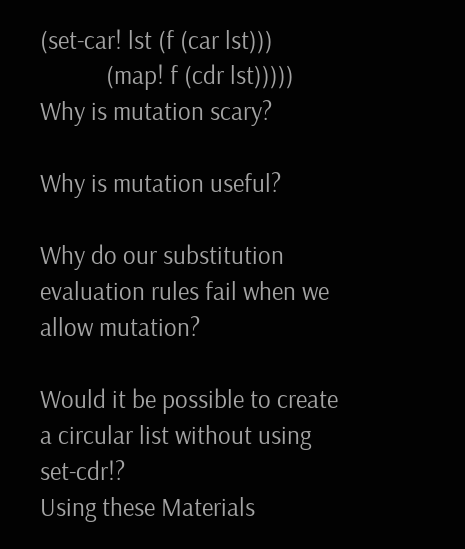(set-car! lst (f (car lst)))
           (map! f (cdr lst)))))
Why is mutation scary?

Why is mutation useful?

Why do our substitution evaluation rules fail when we allow mutation?

Would it be possible to create a circular list without using set-cdr!?
Using these Materials